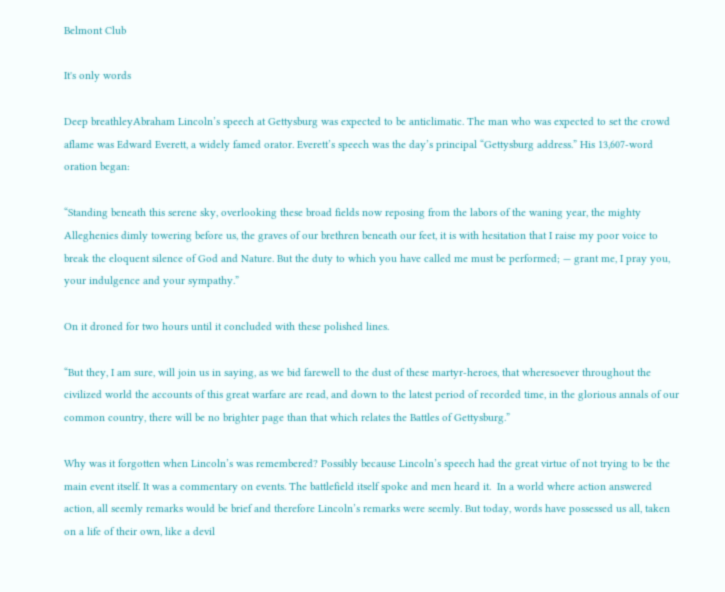Belmont Club

It's only words

Deep breathleyAbraham Lincoln’s speech at Gettysburg was expected to be anticlimatic. The man who was expected to set the crowd aflame was Edward Everett, a widely famed orator. Everett’s speech was the day’s principal “Gettysburg address.” His 13,607-word oration began:

“Standing beneath this serene sky, overlooking these broad fields now reposing from the labors of the waning year, the mighty Alleghenies dimly towering before us, the graves of our brethren beneath our feet, it is with hesitation that I raise my poor voice to break the eloquent silence of God and Nature. But the duty to which you have called me must be performed; — grant me, I pray you, your indulgence and your sympathy.”

On it droned for two hours until it concluded with these polished lines.

“But they, I am sure, will join us in saying, as we bid farewell to the dust of these martyr-heroes, that wheresoever throughout the civilized world the accounts of this great warfare are read, and down to the latest period of recorded time, in the glorious annals of our common country, there will be no brighter page than that which relates the Battles of Gettysburg.”

Why was it forgotten when Lincoln’s was remembered? Possibly because Lincoln’s speech had the great virtue of not trying to be the main event itself. It was a commentary on events. The battlefield itself spoke and men heard it.  In a world where action answered action, all seemly remarks would be brief and therefore Lincoln’s remarks were seemly. But today, words have possessed us all, taken on a life of their own, like a devil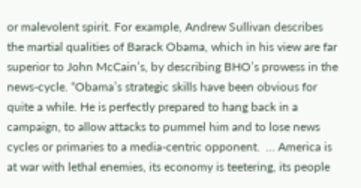or malevolent spirit. For example, Andrew Sullivan describes the martial qualities of Barack Obama, which in his view are far superior to John McCain’s, by describing BHO’s prowess in the news-cycle. “Obama’s strategic skills have been obvious for quite a while. He is perfectly prepared to hang back in a campaign, to allow attacks to pummel him and to lose news cycles or primaries to a media-centric opponent.  … America is at war with lethal enemies, its economy is teetering, its people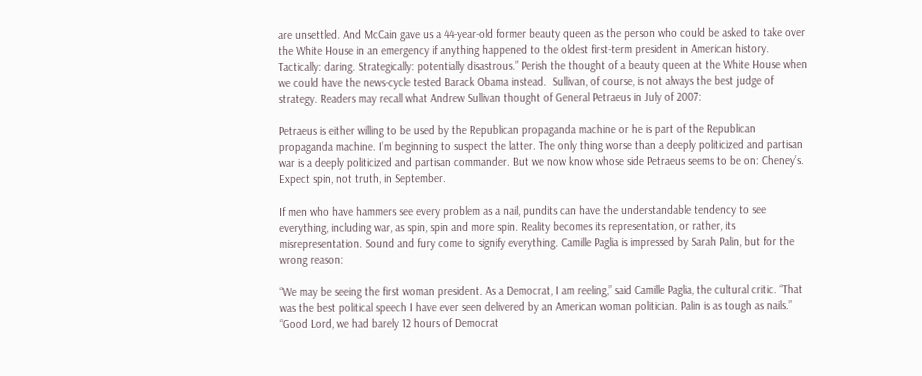are unsettled. And McCain gave us a 44-year-old former beauty queen as the person who could be asked to take over the White House in an emergency if anything happened to the oldest first-term president in American history. Tactically: daring. Strategically: potentially disastrous.” Perish the thought of a beauty queen at the White House when we could have the news-cycle tested Barack Obama instead.  Sullivan, of course, is not always the best judge of strategy. Readers may recall what Andrew Sullivan thought of General Petraeus in July of 2007:

Petraeus is either willing to be used by the Republican propaganda machine or he is part of the Republican propaganda machine. I’m beginning to suspect the latter. The only thing worse than a deeply politicized and partisan war is a deeply politicized and partisan commander. But we now know whose side Petraeus seems to be on: Cheney’s. Expect spin, not truth, in September.

If men who have hammers see every problem as a nail, pundits can have the understandable tendency to see everything, including war, as spin, spin and more spin. Reality becomes its representation, or rather, its misrepresentation. Sound and fury come to signify everything. Camille Paglia is impressed by Sarah Palin, but for the wrong reason:

“We may be seeing the first woman president. As a Democrat, I am reeling,” said Camille Paglia, the cultural critic. “That was the best political speech I have ever seen delivered by an American woman politician. Palin is as tough as nails.”  “Good Lord, we had barely 12 hours of Democrat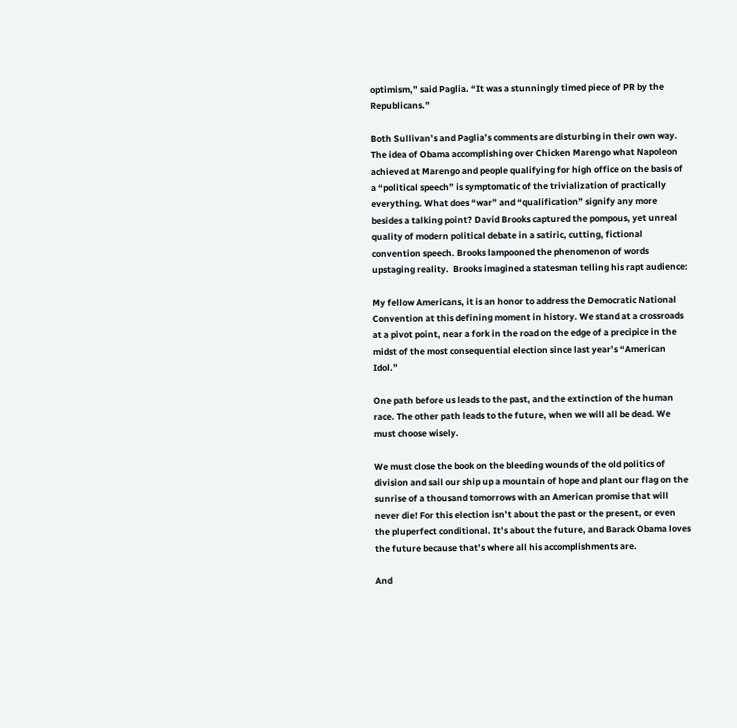optimism,” said Paglia. “It was a stunningly timed piece of PR by the Republicans.”

Both Sullivan’s and Paglia’s comments are disturbing in their own way. The idea of Obama accomplishing over Chicken Marengo what Napoleon achieved at Marengo and people qualifying for high office on the basis of a “political speech” is symptomatic of the trivialization of practically everything. What does “war” and “qualification” signify any more besides a talking point? David Brooks captured the pompous, yet unreal quality of modern political debate in a satiric, cutting, fictional convention speech. Brooks lampooned the phenomenon of words upstaging reality.  Brooks imagined a statesman telling his rapt audience:

My fellow Americans, it is an honor to address the Democratic National Convention at this defining moment in history. We stand at a crossroads at a pivot point, near a fork in the road on the edge of a precipice in the midst of the most consequential election since last year’s “American Idol.”

One path before us leads to the past, and the extinction of the human race. The other path leads to the future, when we will all be dead. We must choose wisely.

We must close the book on the bleeding wounds of the old politics of division and sail our ship up a mountain of hope and plant our flag on the sunrise of a thousand tomorrows with an American promise that will never die! For this election isn’t about the past or the present, or even the pluperfect conditional. It’s about the future, and Barack Obama loves the future because that’s where all his accomplishments are.

And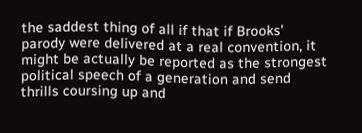the saddest thing of all if that if Brooks’ parody were delivered at a real convention, it might be actually be reported as the strongest political speech of a generation and send thrills coursing up and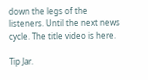down the legs of the listeners. Until the next news cycle. The title video is here.

Tip Jar.